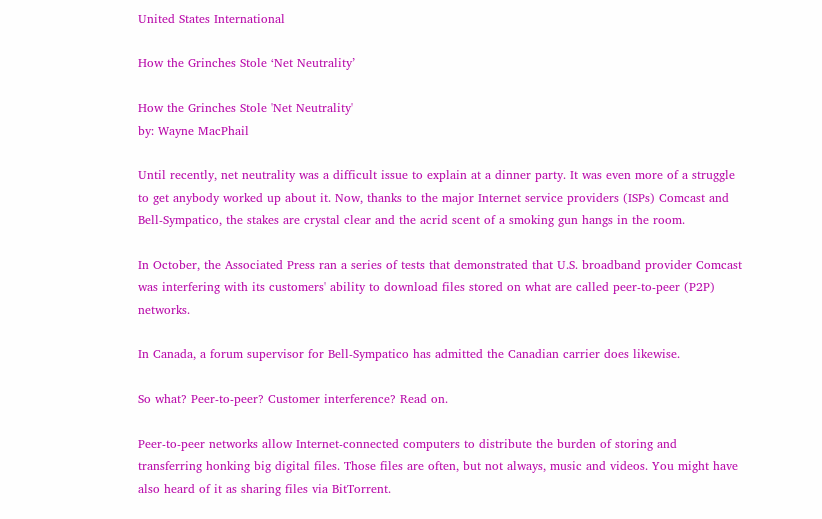United States International

How the Grinches Stole ‘Net Neutrality’

How the Grinches Stole 'Net Neutrality'
by: Wayne MacPhail

Until recently, net neutrality was a difficult issue to explain at a dinner party. It was even more of a struggle to get anybody worked up about it. Now, thanks to the major Internet service providers (ISPs) Comcast and Bell-Sympatico, the stakes are crystal clear and the acrid scent of a smoking gun hangs in the room.

In October, the Associated Press ran a series of tests that demonstrated that U.S. broadband provider Comcast was interfering with its customers' ability to download files stored on what are called peer-to-peer (P2P) networks.

In Canada, a forum supervisor for Bell-Sympatico has admitted the Canadian carrier does likewise.

So what? Peer-to-peer? Customer interference? Read on.

Peer-to-peer networks allow Internet-connected computers to distribute the burden of storing and transferring honking big digital files. Those files are often, but not always, music and videos. You might have also heard of it as sharing files via BitTorrent.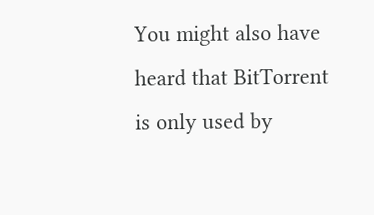You might also have heard that BitTorrent is only used by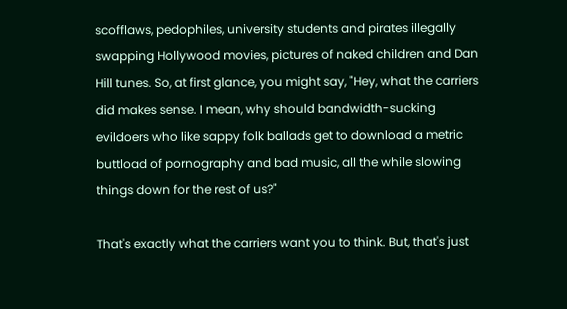scofflaws, pedophiles, university students and pirates illegally swapping Hollywood movies, pictures of naked children and Dan Hill tunes. So, at first glance, you might say, "Hey, what the carriers did makes sense. I mean, why should bandwidth-sucking evildoers who like sappy folk ballads get to download a metric buttload of pornography and bad music, all the while slowing things down for the rest of us?"

That's exactly what the carriers want you to think. But, that's just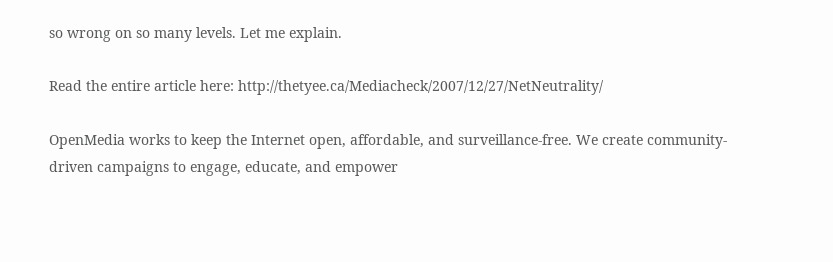so wrong on so many levels. Let me explain.

Read the entire article here: http://thetyee.ca/Mediacheck/2007/12/27/NetNeutrality/

OpenMedia works to keep the Internet open, affordable, and surveillance-free. We create community-driven campaigns to engage, educate, and empower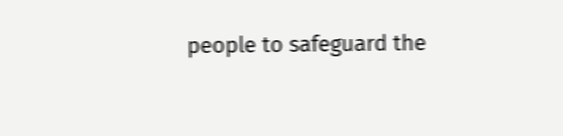people to safeguard the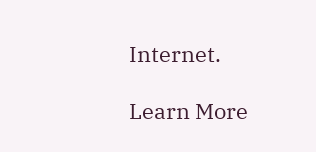Internet.

Learn More